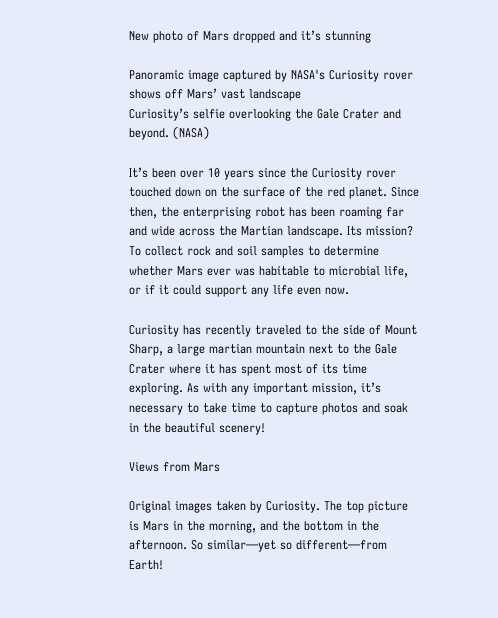New photo of Mars dropped and it’s stunning

Panoramic image captured by NASA's Curiosity rover shows off Mars’ vast landscape
Curiosity’s selfie overlooking the Gale Crater and beyond. (NASA)

It’s been over 10 years since the Curiosity rover touched down on the surface of the red planet. Since then, the enterprising robot has been roaming far and wide across the Martian landscape. Its mission? To collect rock and soil samples to determine whether Mars ever was habitable to microbial life, or if it could support any life even now.

Curiosity has recently traveled to the side of Mount Sharp, a large martian mountain next to the Gale Crater where it has spent most of its time exploring. As with any important mission, it’s necessary to take time to capture photos and soak in the beautiful scenery!

Views from Mars

Original images taken by Curiosity. The top picture is Mars in the morning, and the bottom in the afternoon. So similar—yet so different—from Earth!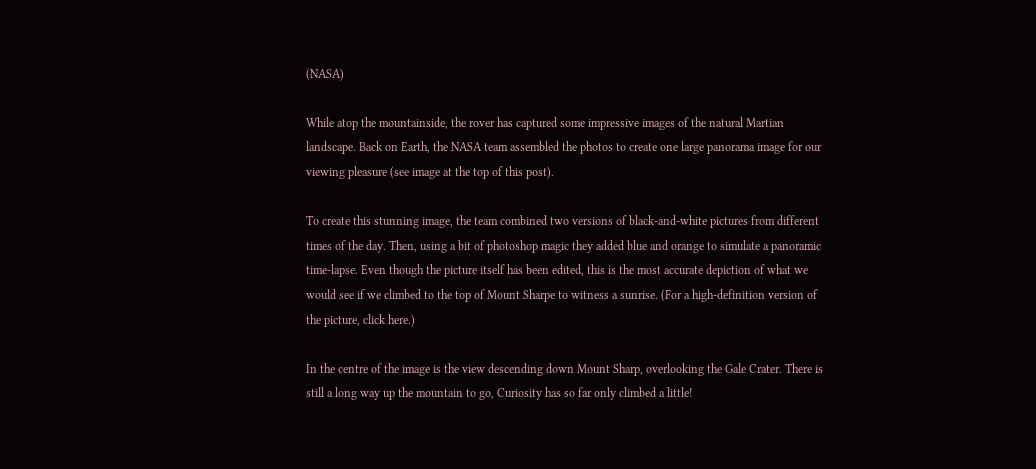(NASA)

While atop the mountainside, the rover has captured some impressive images of the natural Martian landscape. Back on Earth, the NASA team assembled the photos to create one large panorama image for our viewing pleasure (see image at the top of this post).

To create this stunning image, the team combined two versions of black-and-white pictures from different times of the day. Then, using a bit of photoshop magic they added blue and orange to simulate a panoramic time-lapse. Even though the picture itself has been edited, this is the most accurate depiction of what we would see if we climbed to the top of Mount Sharpe to witness a sunrise. (For a high-definition version of the picture, click here.)

In the centre of the image is the view descending down Mount Sharp, overlooking the Gale Crater. There is still a long way up the mountain to go, Curiosity has so far only climbed a little!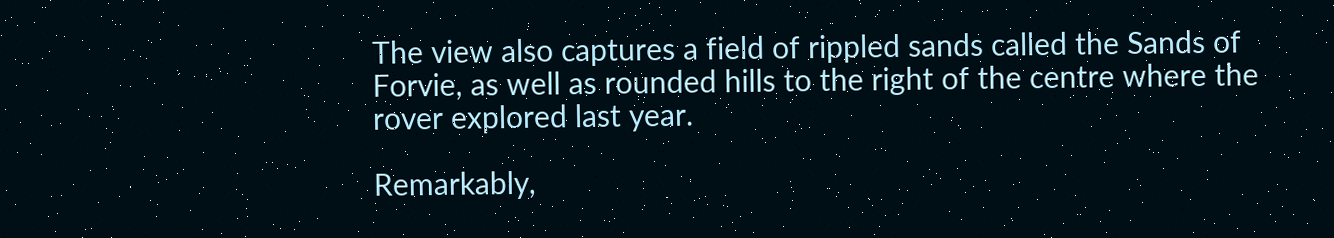The view also captures a field of rippled sands called the Sands of Forvie, as well as rounded hills to the right of the centre where the rover explored last year.

Remarkably,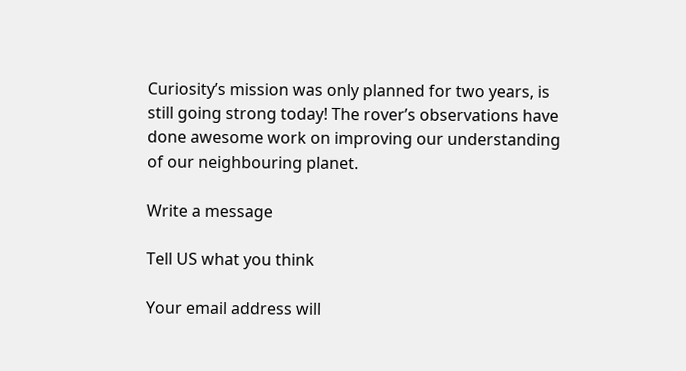Curiosity’s mission was only planned for two years, is still going strong today! The rover’s observations have done awesome work on improving our understanding of our neighbouring planet.

Write a message

Tell US what you think

Your email address will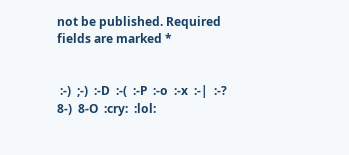not be published. Required fields are marked *


 :-)  ;-)  :-D  :-(  :-P  :-o  :-x  :-|  :-?  8-)  8-O  :cry:  :lol: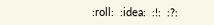:roll:  :idea:  :!:  :?: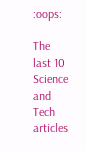:oops:

The last 10 Science and Tech articles